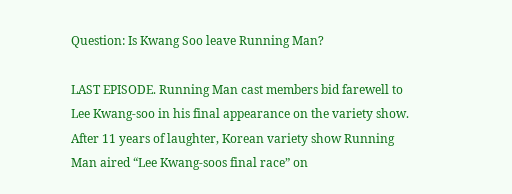Question: Is Kwang Soo leave Running Man?

LAST EPISODE. Running Man cast members bid farewell to Lee Kwang-soo in his final appearance on the variety show. After 11 years of laughter, Korean variety show Running Man aired “Lee Kwang-soos final race” on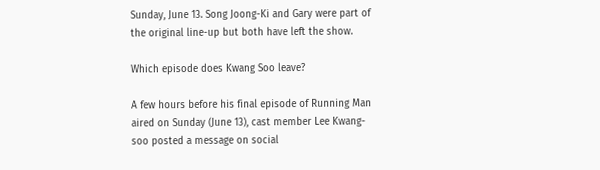Sunday, June 13. Song Joong-Ki and Gary were part of the original line-up but both have left the show.

Which episode does Kwang Soo leave?

A few hours before his final episode of Running Man aired on Sunday (June 13), cast member Lee Kwang-soo posted a message on social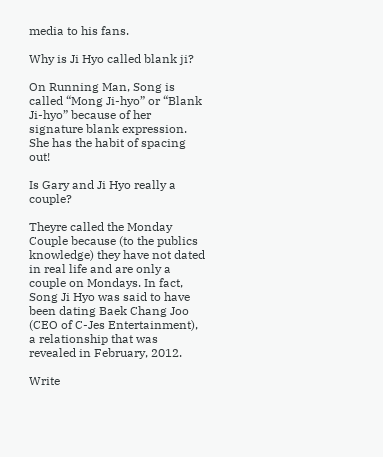media to his fans.

Why is Ji Hyo called blank ji?

On Running Man, Song is called “Mong Ji-hyo” or “Blank Ji-hyo” because of her signature blank expression. She has the habit of spacing out!

Is Gary and Ji Hyo really a couple?

Theyre called the Monday Couple because (to the publics knowledge) they have not dated in real life and are only a couple on Mondays. In fact, Song Ji Hyo was said to have been dating Baek Chang Joo (CEO of C-Jes Entertainment), a relationship that was revealed in February, 2012.

Write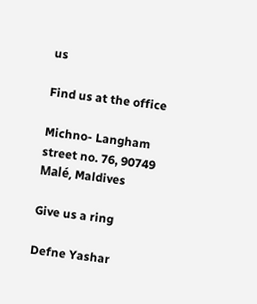us

Find us at the office

Michno- Langham street no. 76, 90749 Malé, Maldives

Give us a ring

Defne Yashar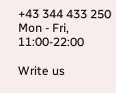+43 344 433 250
Mon - Fri, 11:00-22:00

Write us